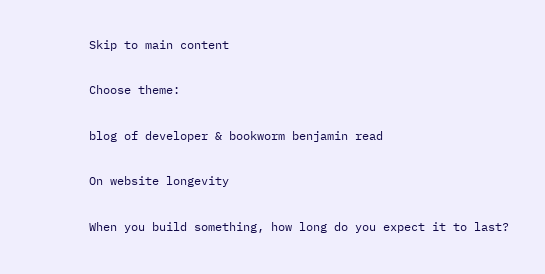Skip to main content

Choose theme:

blog of developer & bookworm benjamin read

On website longevity

When you build something, how long do you expect it to last?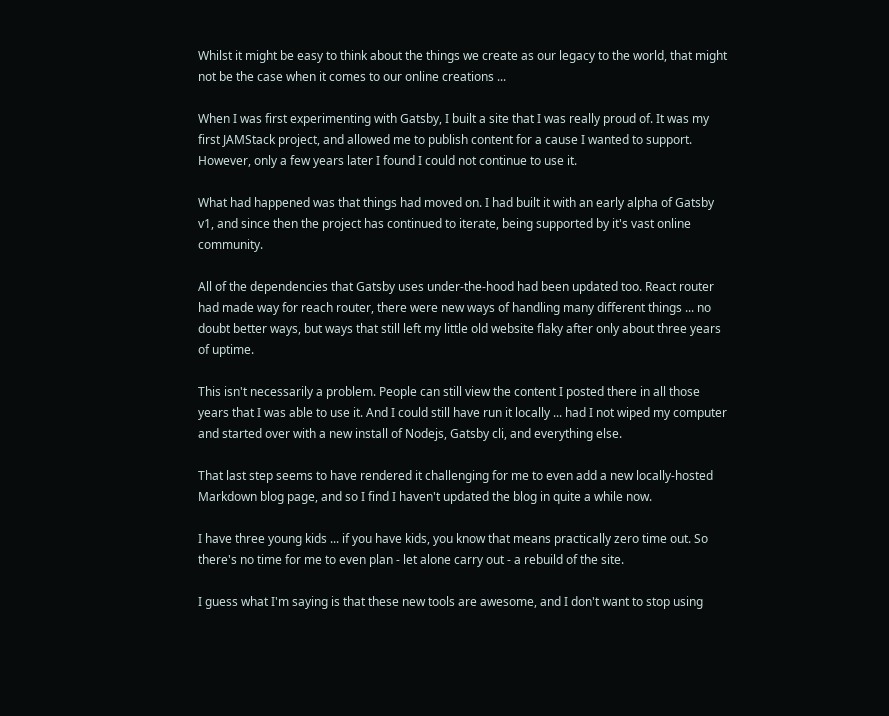Whilst it might be easy to think about the things we create as our legacy to the world, that might not be the case when it comes to our online creations ...

When I was first experimenting with Gatsby, I built a site that I was really proud of. It was my first JAMStack project, and allowed me to publish content for a cause I wanted to support. However, only a few years later I found I could not continue to use it.

What had happened was that things had moved on. I had built it with an early alpha of Gatsby v1, and since then the project has continued to iterate, being supported by it's vast online community.

All of the dependencies that Gatsby uses under-the-hood had been updated too. React router had made way for reach router, there were new ways of handling many different things ... no doubt better ways, but ways that still left my little old website flaky after only about three years of uptime.

This isn't necessarily a problem. People can still view the content I posted there in all those years that I was able to use it. And I could still have run it locally ... had I not wiped my computer and started over with a new install of Nodejs, Gatsby cli, and everything else.

That last step seems to have rendered it challenging for me to even add a new locally-hosted Markdown blog page, and so I find I haven't updated the blog in quite a while now.

I have three young kids ... if you have kids, you know that means practically zero time out. So there's no time for me to even plan - let alone carry out - a rebuild of the site.

I guess what I'm saying is that these new tools are awesome, and I don't want to stop using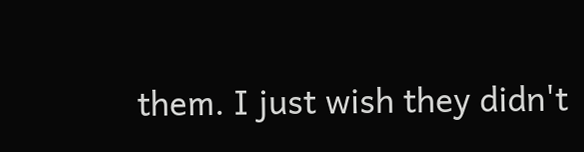them. I just wish they didn't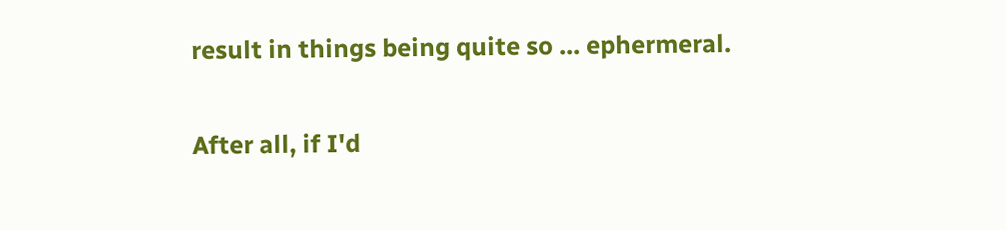result in things being quite so ... ephermeral.

After all, if I'd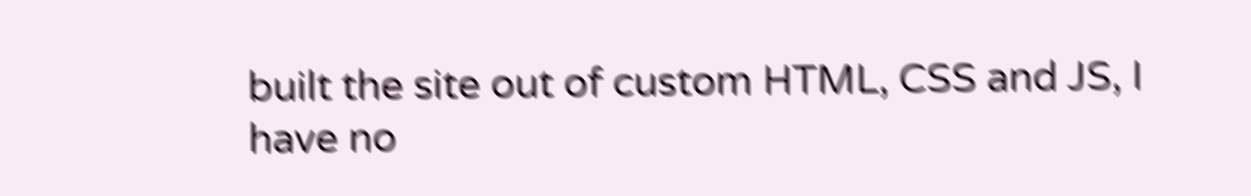built the site out of custom HTML, CSS and JS, I have no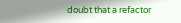doubt that a refactor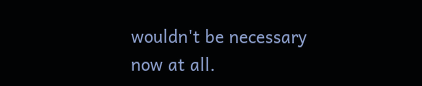wouldn't be necessary now at all.